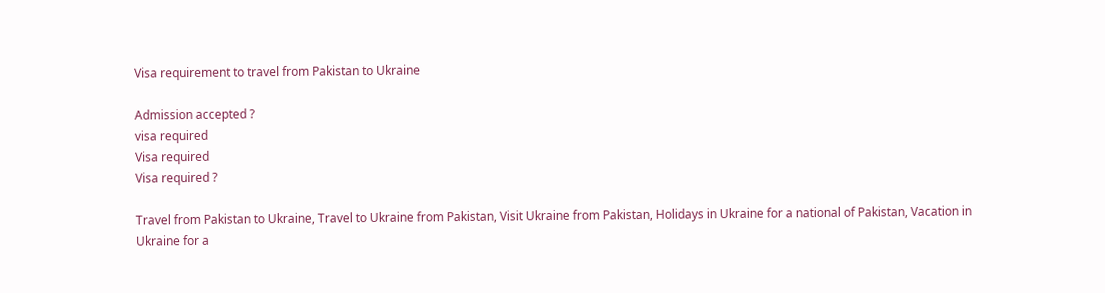Visa requirement to travel from Pakistan to Ukraine

Admission accepted ?
visa required
Visa required
Visa required ?

Travel from Pakistan to Ukraine, Travel to Ukraine from Pakistan, Visit Ukraine from Pakistan, Holidays in Ukraine for a national of Pakistan, Vacation in Ukraine for a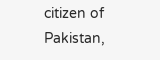citizen of Pakistan,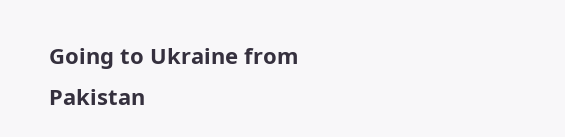Going to Ukraine from Pakistan